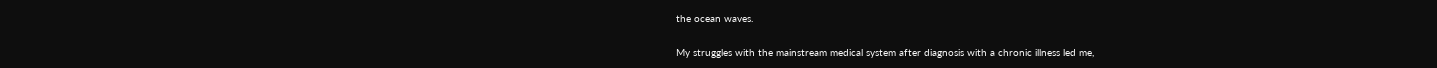the ocean waves.

My struggles with the mainstream medical system after diagnosis with a chronic illness led me,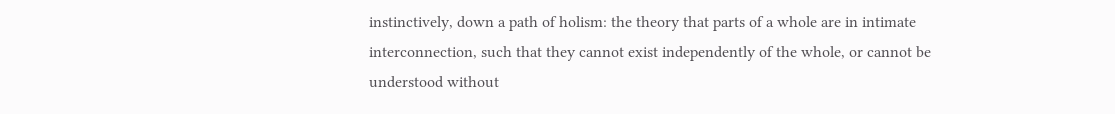instinctively, down a path of holism: the theory that parts of a whole are in intimate interconnection, such that they cannot exist independently of the whole, or cannot be understood without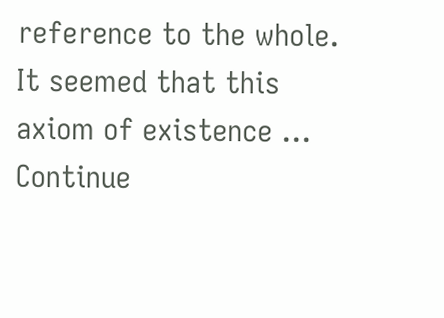reference to the whole. It seemed that this axiom of existence … Continue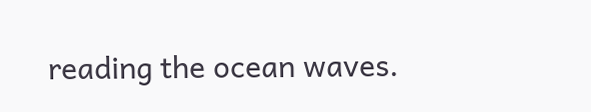reading the ocean waves.